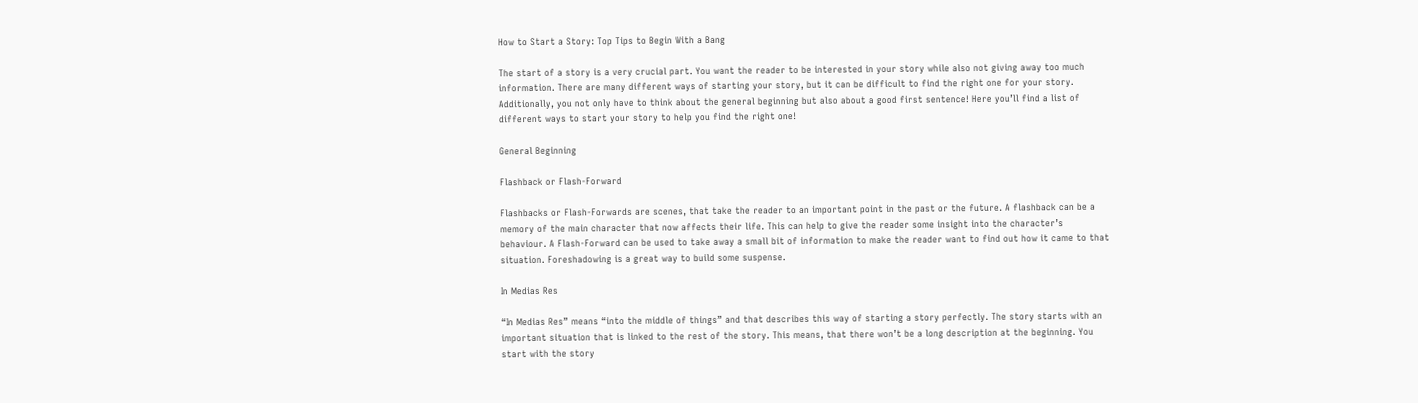How to Start a Story: Top Tips to Begin With a Bang

The start of a story is a very crucial part. You want the reader to be interested in your story while also not giving away too much information. There are many different ways of starting your story, but it can be difficult to find the right one for your story. Additionally, you not only have to think about the general beginning but also about a good first sentence! Here you’ll find a list of different ways to start your story to help you find the right one!

General Beginning

Flashback or Flash-Forward

Flashbacks or Flash-Forwards are scenes, that take the reader to an important point in the past or the future. A flashback can be a memory of the main character that now affects their life. This can help to give the reader some insight into the character’s behaviour. A Flash-Forward can be used to take away a small bit of information to make the reader want to find out how it came to that situation. Foreshadowing is a great way to build some suspense.

In Medias Res

“In Medias Res” means “into the middle of things” and that describes this way of starting a story perfectly. The story starts with an important situation that is linked to the rest of the story. This means, that there won’t be a long description at the beginning. You start with the story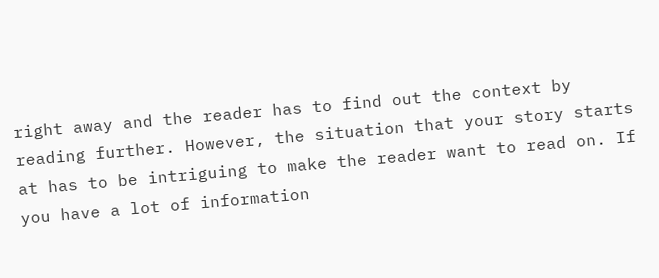right away and the reader has to find out the context by reading further. However, the situation that your story starts at has to be intriguing to make the reader want to read on. If you have a lot of information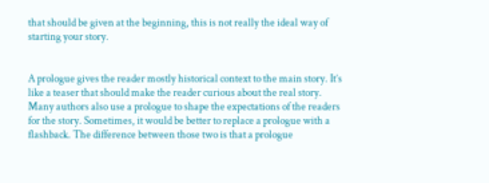that should be given at the beginning, this is not really the ideal way of starting your story.


A prologue gives the reader mostly historical context to the main story. It’s like a teaser that should make the reader curious about the real story. Many authors also use a prologue to shape the expectations of the readers for the story. Sometimes, it would be better to replace a prologue with a flashback. The difference between those two is that a prologue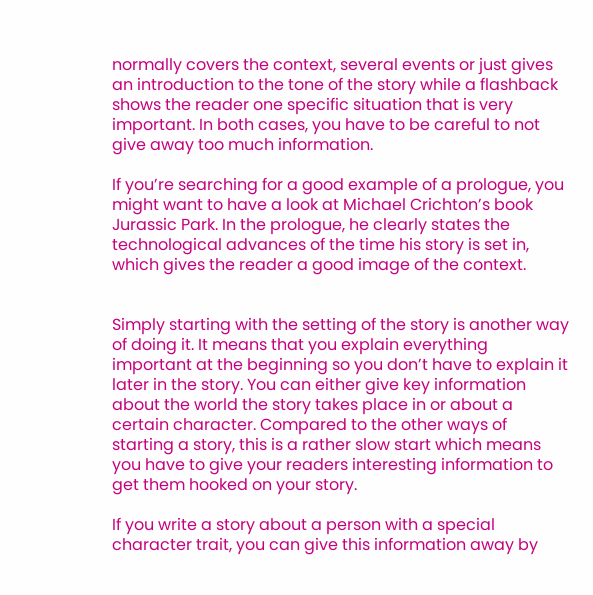normally covers the context, several events or just gives an introduction to the tone of the story while a flashback shows the reader one specific situation that is very important. In both cases, you have to be careful to not give away too much information.

If you’re searching for a good example of a prologue, you might want to have a look at Michael Crichton’s book Jurassic Park. In the prologue, he clearly states the technological advances of the time his story is set in, which gives the reader a good image of the context.


Simply starting with the setting of the story is another way of doing it. It means that you explain everything important at the beginning so you don’t have to explain it later in the story. You can either give key information about the world the story takes place in or about a certain character. Compared to the other ways of starting a story, this is a rather slow start which means you have to give your readers interesting information to get them hooked on your story.

If you write a story about a person with a special character trait, you can give this information away by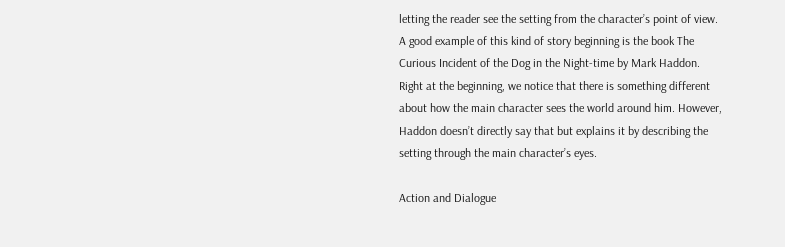letting the reader see the setting from the character’s point of view. A good example of this kind of story beginning is the book The Curious Incident of the Dog in the Night-time by Mark Haddon. Right at the beginning, we notice that there is something different about how the main character sees the world around him. However, Haddon doesn’t directly say that but explains it by describing the setting through the main character’s eyes.

Action and Dialogue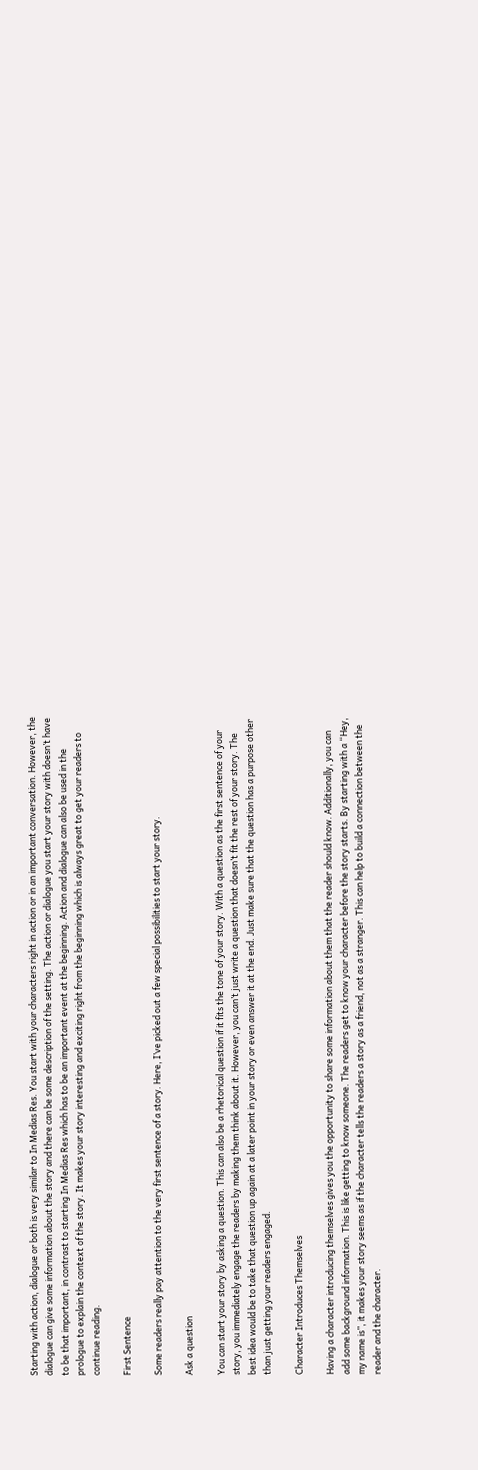Starting with action, dialogue or both is very similar to In Medias Res. You start with your characters right in action or in an important conversation. However, the dialogue can give some information about the story and there can be some description of the setting. The action or dialogue you start your story with doesn’t have to be that important, in contrast to starting In Medias Res which has to be an important event at the beginning. Action and dialogue can also be used in the prologue to explain the context of the story. It makes your story interesting and exciting right from the beginning which is always great to get your readers to continue reading.

First Sentence

Some readers really pay attention to the very first sentence of a story. Here, I’ve picked out a few special possibilities to start your story.

Ask a question

You can start your story by asking a question. This can also be a rhetorical question if it fits the tone of your story. With a question as the first sentence of your story, you immediately engage the readers by making them think about it. However, you can’t just write a question that doesn’t fit the rest of your story. The best idea would be to take that question up again at a later point in your story or even answer it at the end. Just make sure that the question has a purpose other than just getting your readers engaged.

Character Introduces Themselves

Having a character introducing themselves gives you the opportunity to share some information about them that the reader should know. Additionally, you can add some background information. This is like getting to know someone. The readers get to know your character before the story starts. By starting with a “Hey, my name is”, it makes your story seems as if the character tells the readers a story as a friend, not as a stranger. This can help to build a connection between the reader and the character.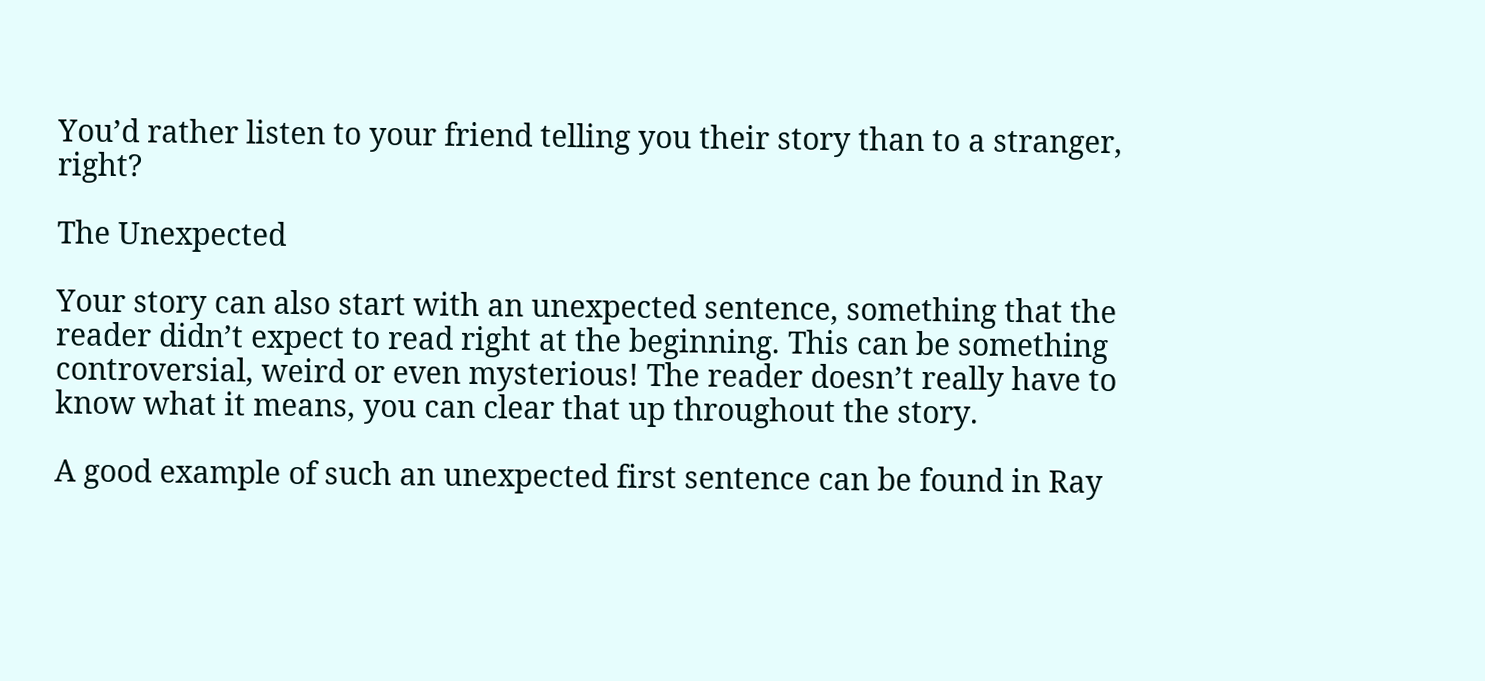You’d rather listen to your friend telling you their story than to a stranger, right?

The Unexpected

Your story can also start with an unexpected sentence, something that the reader didn’t expect to read right at the beginning. This can be something controversial, weird or even mysterious! The reader doesn’t really have to know what it means, you can clear that up throughout the story.

A good example of such an unexpected first sentence can be found in Ray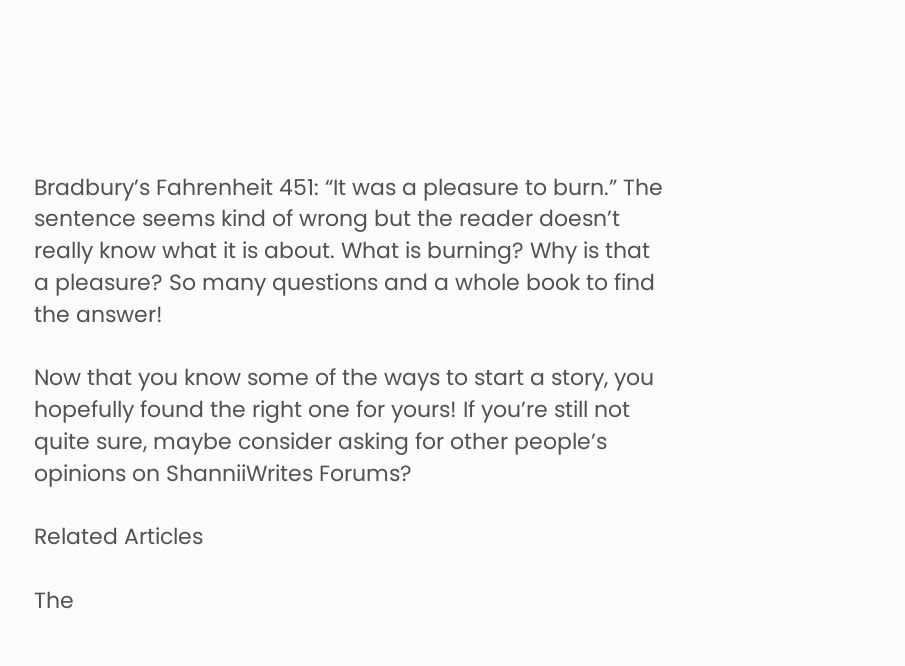Bradbury’s Fahrenheit 451: “It was a pleasure to burn.” The sentence seems kind of wrong but the reader doesn’t really know what it is about. What is burning? Why is that a pleasure? So many questions and a whole book to find the answer!

Now that you know some of the ways to start a story, you hopefully found the right one for yours! If you’re still not quite sure, maybe consider asking for other people’s opinions on ShanniiWrites Forums?

Related Articles

The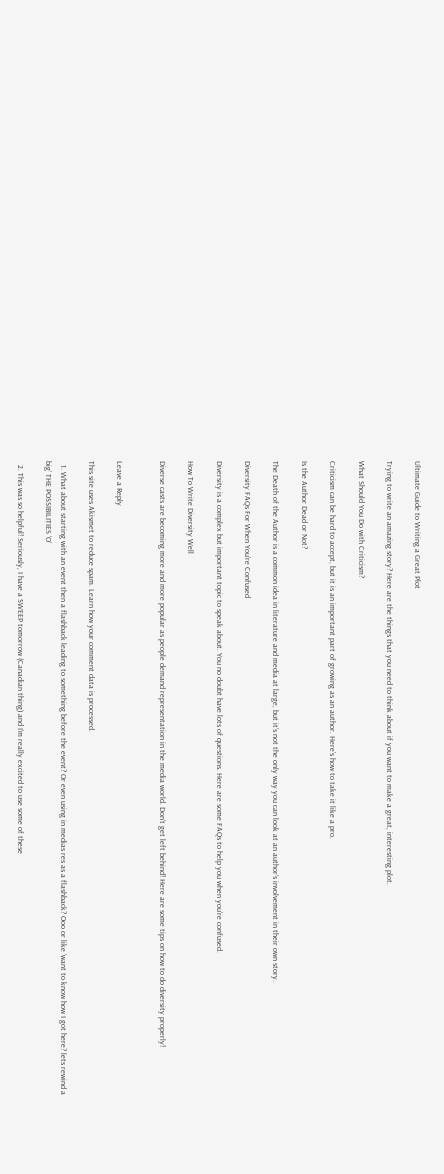Ultimate Guide to Writing a Great Plot

Trying to write an amazing story? Here are the things that you need to think about if you want to make a great, interesting plot.

What Should You Do with Criticism?

Criticism can be hard to accept, but it is an important part of growing as an author. Here’s how to take it like a pro.

Is the Author Dead or Not?

The Death of the Author is a common idea in literature and media at large, but it’s not the only way you can look at an author’s involvement in their own story.

Diversity FAQs For When You’re Confused

Diversity is a complex but important topic to speak about. You no doubt have lots of questions. Here are some FAQs to help you when you’re confused.

How To Write Diversity Well

Diverse casts are becoming more and more popular as people demand representation in the media world. Don’t get left behind! Here are some tips on how to do diversity properly!


Leave a Reply

This site uses Akismet to reduce spam. Learn how your comment data is processed.

  1. What about starting with an event then a flashback leading to something before the event? Or even using in medias res as a flashback? Ooo or like ‘want to know how I got here? lets rewind a big’ THE POSSIBILITIES ‘O’

  2. This was so helpful! Seriously, I have a SWEEP tomorrow (Canadian thing) and I’m really excited to use some of these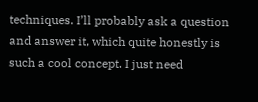techniques. I’ll probably ask a question and answer it, which quite honestly is such a cool concept. I just need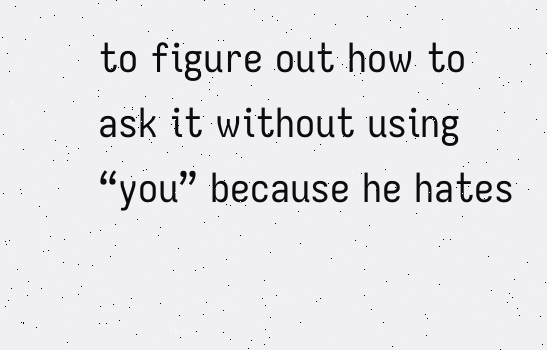to figure out how to ask it without using “you” because he hates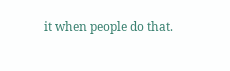it when people do that.